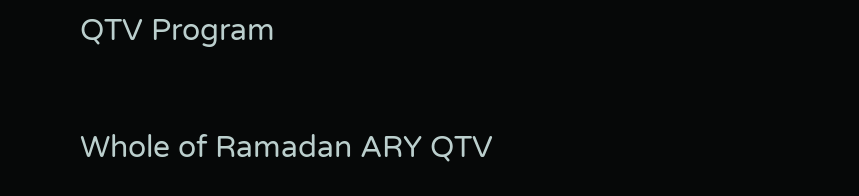QTV Program


Whole of Ramadan ARY QTV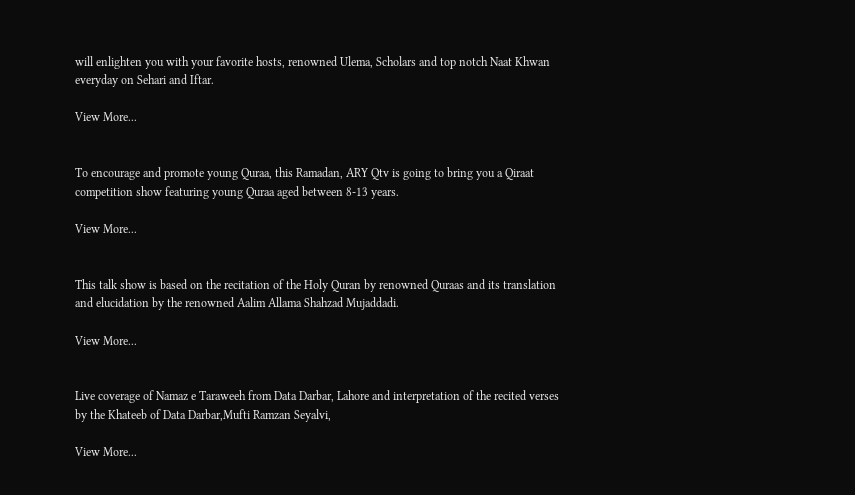will enlighten you with your favorite hosts, renowned Ulema, Scholars and top notch Naat Khwan everyday on Sehari and Iftar.

View More...


To encourage and promote young Quraa, this Ramadan, ARY Qtv is going to bring you a Qiraat competition show featuring young Quraa aged between 8-13 years.

View More...


This talk show is based on the recitation of the Holy Quran by renowned Quraas and its translation and elucidation by the renowned Aalim Allama Shahzad Mujaddadi.

View More...


Live coverage of Namaz e Taraweeh from Data Darbar, Lahore and interpretation of the recited verses by the Khateeb of Data Darbar,Mufti Ramzan Seyalvi,

View More...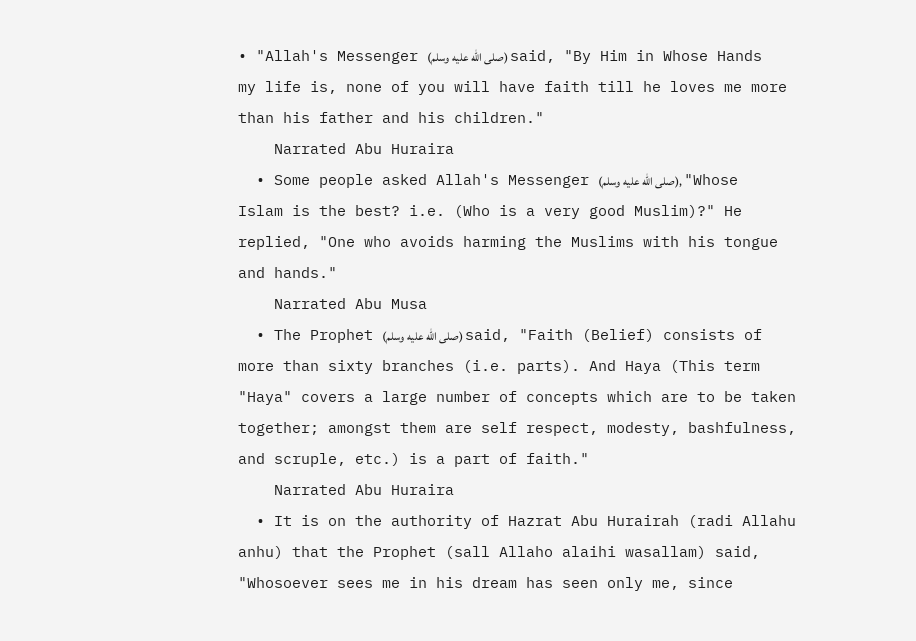• "Allah's Messenger (صلى الله عليه وسلم) said, "By Him in Whose Hands my life is, none of you will have faith till he loves me more than his father and his children."
    Narrated Abu Huraira
  • Some people asked Allah's Messenger (صلى الله عليه وسلم), "Whose Islam is the best? i.e. (Who is a very good Muslim)?" He replied, "One who avoids harming the Muslims with his tongue and hands."
    Narrated Abu Musa
  • The Prophet (صلى الله عليه وسلم) said, "Faith (Belief) consists of more than sixty branches (i.e. parts). And Haya (This term "Haya" covers a large number of concepts which are to be taken together; amongst them are self respect, modesty, bashfulness, and scruple, etc.) is a part of faith."
    Narrated Abu Huraira
  • It is on the authority of Hazrat Abu Hurairah (radi Allahu anhu) that the Prophet (sall Allaho alaihi wasallam) said, "Whosoever sees me in his dream has seen only me, since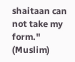shaitaan can not take my form." (Muslim)